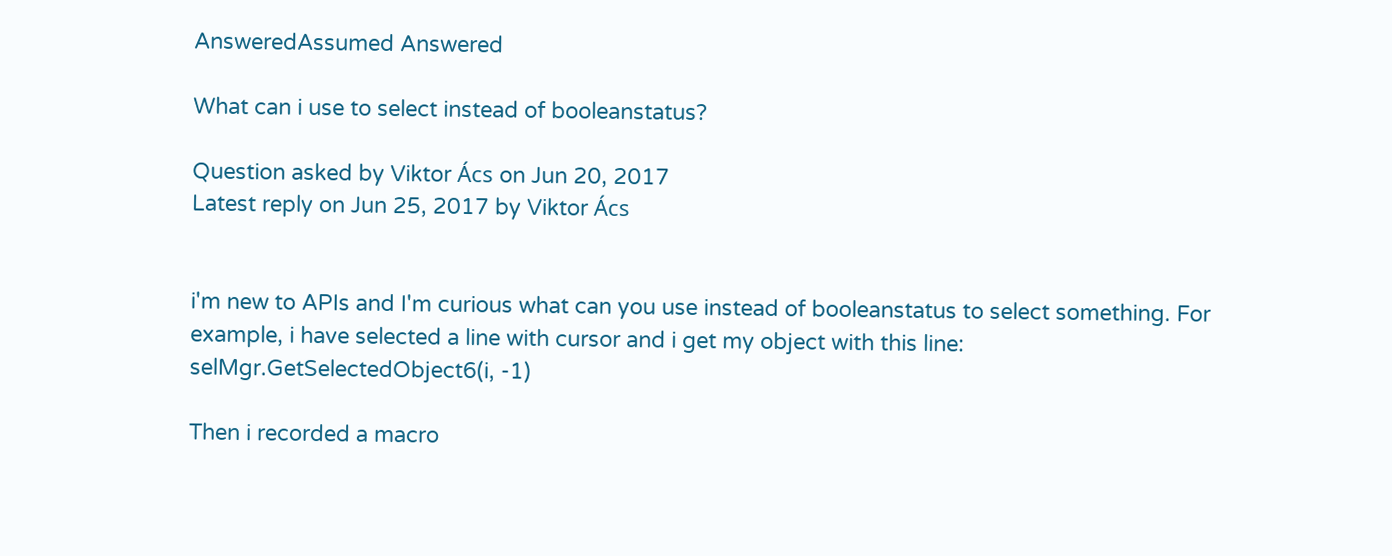AnsweredAssumed Answered

What can i use to select instead of booleanstatus?

Question asked by Viktor Ács on Jun 20, 2017
Latest reply on Jun 25, 2017 by Viktor Ács


i'm new to APIs and I'm curious what can you use instead of booleanstatus to select something. For example, i have selected a line with cursor and i get my object with this line: selMgr.GetSelectedObject6(i, -1)

Then i recorded a macro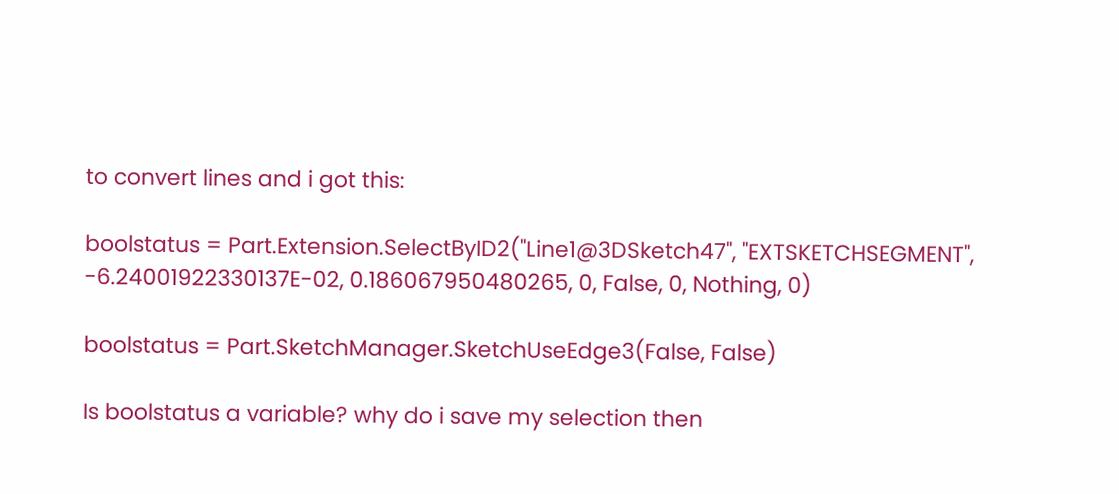to convert lines and i got this:

boolstatus = Part.Extension.SelectByID2("Line1@3DSketch47", "EXTSKETCHSEGMENT", -6.24001922330137E-02, 0.186067950480265, 0, False, 0, Nothing, 0)

boolstatus = Part.SketchManager.SketchUseEdge3(False, False)

Is boolstatus a variable? why do i save my selection then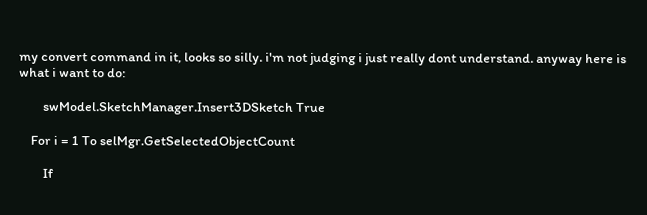my convert command in it, looks so silly. i'm not judging i just really dont understand. anyway here is what i want to do:

        swModel.SketchManager.Insert3DSketch True

    For i = 1 To selMgr.GetSelectedObjectCount

        If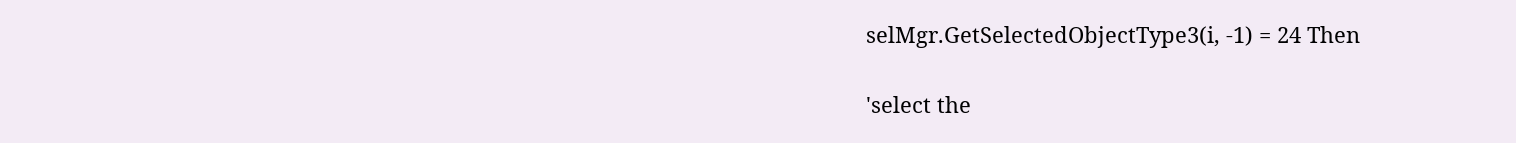selMgr.GetSelectedObjectType3(i, -1) = 24 Then

'select the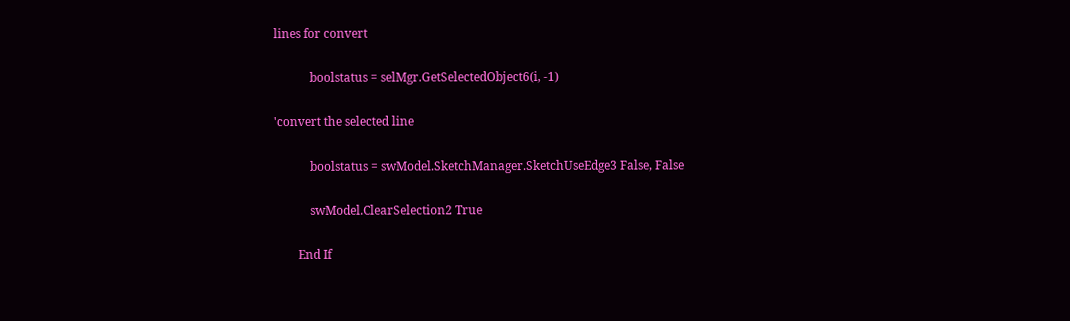lines for convert

            boolstatus = selMgr.GetSelectedObject6(i, -1)

'convert the selected line

            boolstatus = swModel.SketchManager.SketchUseEdge3 False, False

            swModel.ClearSelection2 True

        End If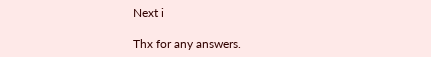Next i

Thx for any answers.